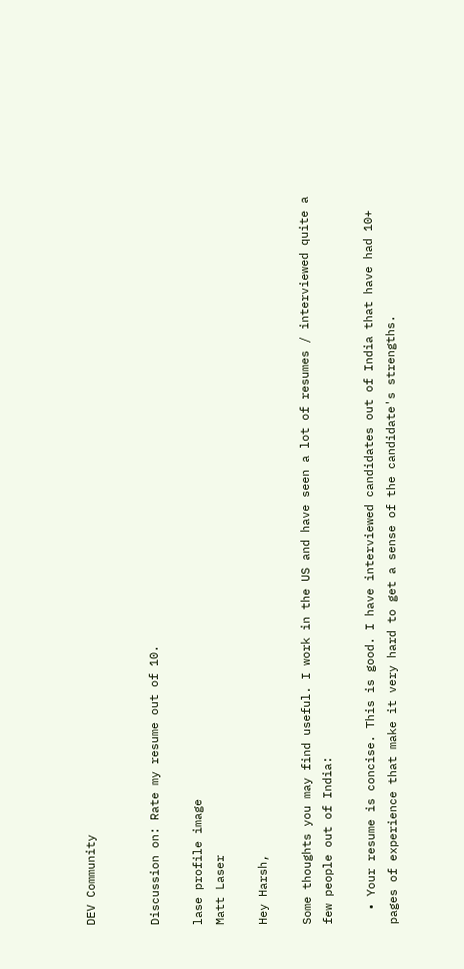DEV Community


Discussion on: Rate my resume out of 10.

lase profile image
Matt Laser

Hey Harsh,

Some thoughts you may find useful. I work in the US and have seen a lot of resumes / interviewed quite a few people out of India:

  • Your resume is concise. This is good. I have interviewed candidates out of India that have had 10+ pages of experience that make it very hard to get a sense of the candidate's strengths.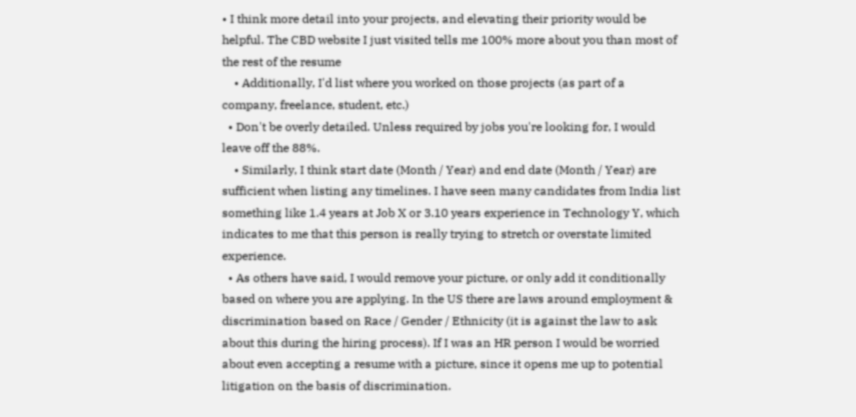• I think more detail into your projects, and elevating their priority would be helpful. The CBD website I just visited tells me 100% more about you than most of the rest of the resume
    • Additionally, I'd list where you worked on those projects (as part of a company, freelance, student, etc.)
  • Don't be overly detailed. Unless required by jobs you're looking for, I would leave off the 88%.
    • Similarly, I think start date (Month / Year) and end date (Month / Year) are sufficient when listing any timelines. I have seen many candidates from India list something like 1.4 years at Job X or 3.10 years experience in Technology Y, which indicates to me that this person is really trying to stretch or overstate limited experience.
  • As others have said, I would remove your picture, or only add it conditionally based on where you are applying. In the US there are laws around employment & discrimination based on Race / Gender / Ethnicity (it is against the law to ask about this during the hiring process). If I was an HR person I would be worried about even accepting a resume with a picture, since it opens me up to potential litigation on the basis of discrimination.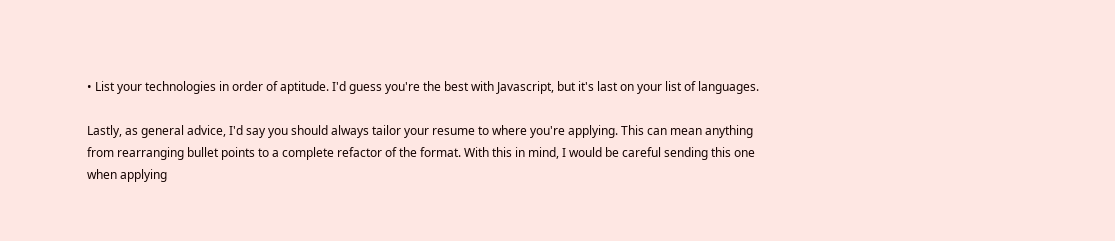• List your technologies in order of aptitude. I'd guess you're the best with Javascript, but it's last on your list of languages.

Lastly, as general advice, I'd say you should always tailor your resume to where you're applying. This can mean anything from rearranging bullet points to a complete refactor of the format. With this in mind, I would be careful sending this one when applying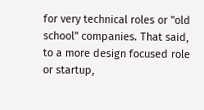for very technical roles or "old school" companies. That said, to a more design focused role or startup,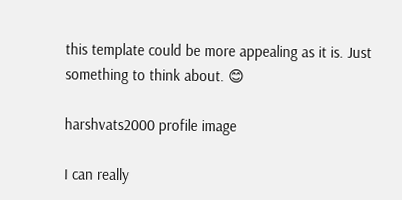this template could be more appealing as it is. Just something to think about. 😊

harshvats2000 profile image

I can really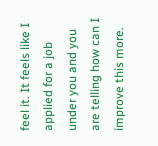feel it. It feels like I applied for a job under you and you are telling how can I improve this more.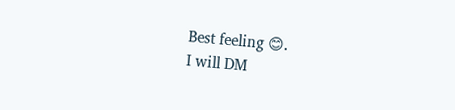Best feeling 😊.
I will DM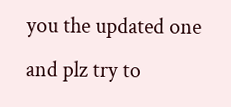you the updated one and plz try to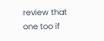review that one too if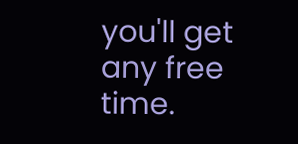you'll get any free time.